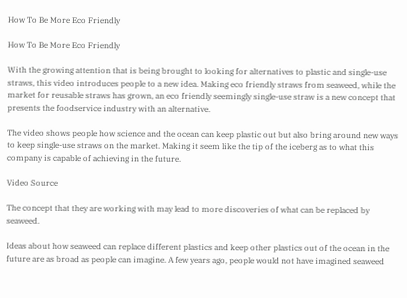How To Be More Eco Friendly

How To Be More Eco Friendly

With the growing attention that is being brought to looking for alternatives to plastic and single-use straws, this video introduces people to a new idea. Making eco friendly straws from seaweed, while the market for reusable straws has grown, an eco friendly seemingly single-use straw is a new concept that presents the foodservice industry with an alternative.

The video shows people how science and the ocean can keep plastic out but also bring around new ways to keep single-use straws on the market. Making it seem like the tip of the iceberg as to what this company is capable of achieving in the future.

Video Source

The concept that they are working with may lead to more discoveries of what can be replaced by seaweed.

Ideas about how seaweed can replace different plastics and keep other plastics out of the ocean in the future are as broad as people can imagine. A few years ago, people would not have imagined seaweed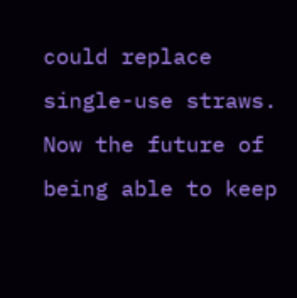could replace single-use straws. Now the future of being able to keep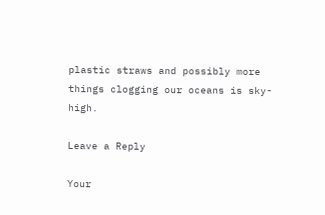plastic straws and possibly more things clogging our oceans is sky-high.

Leave a Reply

Your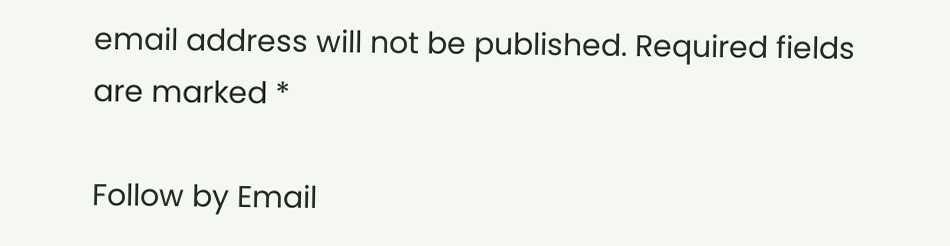email address will not be published. Required fields are marked *

Follow by Email